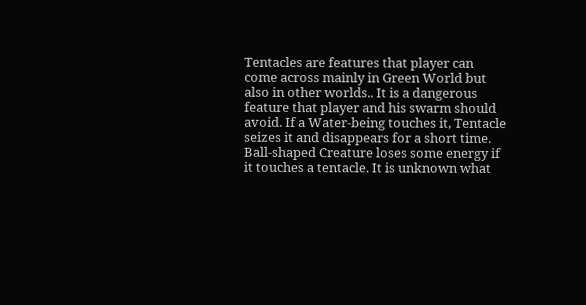Tentacles are features that player can come across mainly in Green World but also in other worlds.. It is a dangerous feature that player and his swarm should avoid. If a Water-being touches it, Tentacle seizes it and disappears for a short time. Ball-shaped Creature loses some energy if it touches a tentacle. It is unknown what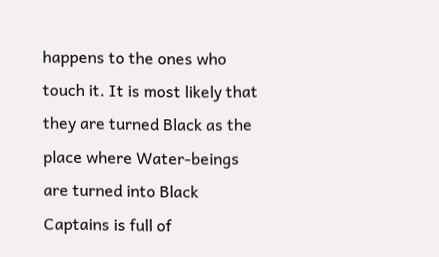happens to the ones who touch it. It is most likely that they are turned Black as the place where Water-beings are turned into Black Captains is full of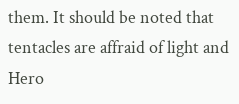them. It should be noted that tentacles are affraid of light and Hero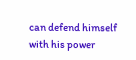can defend himself with his power